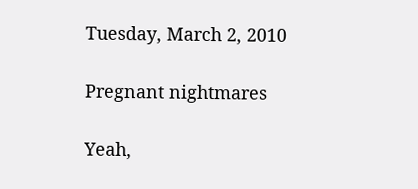Tuesday, March 2, 2010

Pregnant nightmares

Yeah,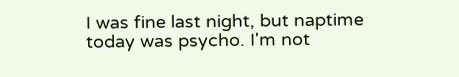I was fine last night, but naptime today was psycho. I'm not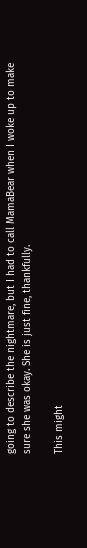going to describe the nightmare, but I had to call MamaBear when I woke up to make sure she was okay. She is just fine, thankfully.

This might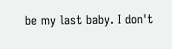be my last baby. I don't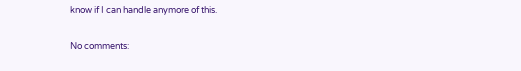know if I can handle anymore of this.

No comments: